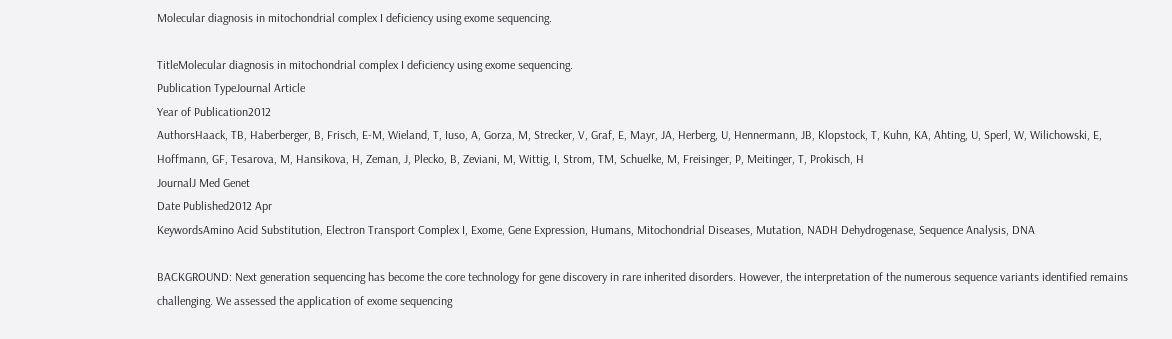Molecular diagnosis in mitochondrial complex I deficiency using exome sequencing.

TitleMolecular diagnosis in mitochondrial complex I deficiency using exome sequencing.
Publication TypeJournal Article
Year of Publication2012
AuthorsHaack, TB, Haberberger, B, Frisch, E-M, Wieland, T, Iuso, A, Gorza, M, Strecker, V, Graf, E, Mayr, JA, Herberg, U, Hennermann, JB, Klopstock, T, Kuhn, KA, Ahting, U, Sperl, W, Wilichowski, E, Hoffmann, GF, Tesarova, M, Hansikova, H, Zeman, J, Plecko, B, Zeviani, M, Wittig, I, Strom, TM, Schuelke, M, Freisinger, P, Meitinger, T, Prokisch, H
JournalJ Med Genet
Date Published2012 Apr
KeywordsAmino Acid Substitution, Electron Transport Complex I, Exome, Gene Expression, Humans, Mitochondrial Diseases, Mutation, NADH Dehydrogenase, Sequence Analysis, DNA

BACKGROUND: Next generation sequencing has become the core technology for gene discovery in rare inherited disorders. However, the interpretation of the numerous sequence variants identified remains challenging. We assessed the application of exome sequencing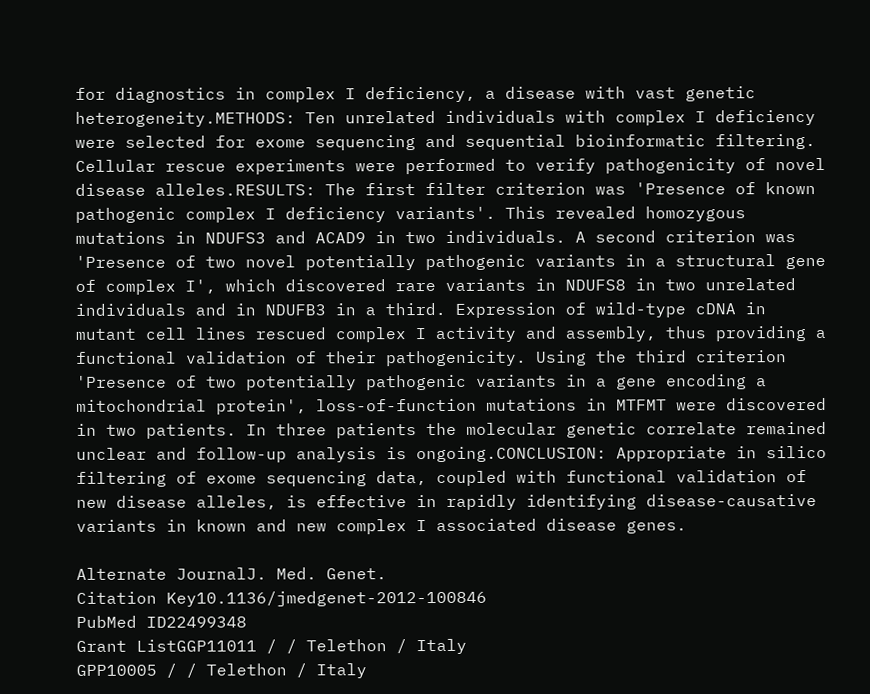for diagnostics in complex I deficiency, a disease with vast genetic heterogeneity.METHODS: Ten unrelated individuals with complex I deficiency were selected for exome sequencing and sequential bioinformatic filtering. Cellular rescue experiments were performed to verify pathogenicity of novel disease alleles.RESULTS: The first filter criterion was 'Presence of known pathogenic complex I deficiency variants'. This revealed homozygous mutations in NDUFS3 and ACAD9 in two individuals. A second criterion was 'Presence of two novel potentially pathogenic variants in a structural gene of complex I', which discovered rare variants in NDUFS8 in two unrelated individuals and in NDUFB3 in a third. Expression of wild-type cDNA in mutant cell lines rescued complex I activity and assembly, thus providing a functional validation of their pathogenicity. Using the third criterion 'Presence of two potentially pathogenic variants in a gene encoding a mitochondrial protein', loss-of-function mutations in MTFMT were discovered in two patients. In three patients the molecular genetic correlate remained unclear and follow-up analysis is ongoing.CONCLUSION: Appropriate in silico filtering of exome sequencing data, coupled with functional validation of new disease alleles, is effective in rapidly identifying disease-causative variants in known and new complex I associated disease genes.

Alternate JournalJ. Med. Genet.
Citation Key10.1136/jmedgenet-2012-100846
PubMed ID22499348
Grant ListGGP11011 / / Telethon / Italy
GPP10005 / / Telethon / Italy